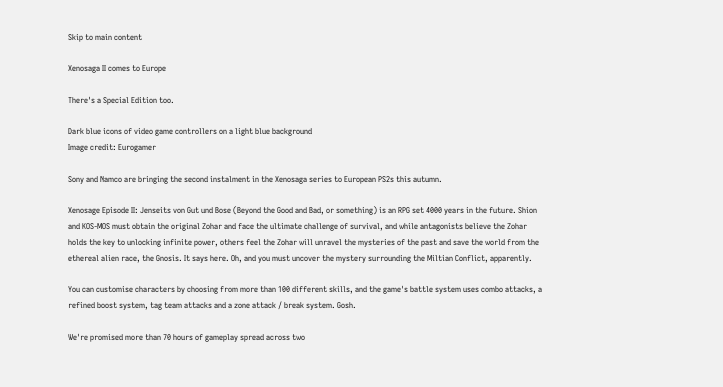Skip to main content

Xenosaga II comes to Europe

There's a Special Edition too.

Dark blue icons of video game controllers on a light blue background
Image credit: Eurogamer

Sony and Namco are bringing the second instalment in the Xenosaga series to European PS2s this autumn.

Xenosage Episode II: Jenseits von Gut und Bose (Beyond the Good and Bad, or something) is an RPG set 4000 years in the future. Shion and KOS-MOS must obtain the original Zohar and face the ultimate challenge of survival, and while antagonists believe the Zohar holds the key to unlocking infinite power, others feel the Zohar will unravel the mysteries of the past and save the world from the ethereal alien race, the Gnosis. It says here. Oh, and you must uncover the mystery surrounding the Miltian Conflict, apparently.

You can customise characters by choosing from more than 100 different skills, and the game's battle system uses combo attacks, a refined boost system, tag team attacks and a zone attack / break system. Gosh.

We're promised more than 70 hours of gameplay spread across two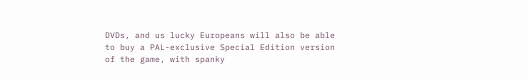DVDs, and us lucky Europeans will also be able to buy a PAL-exclusive Special Edition version of the game, with spanky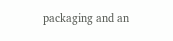packaging and an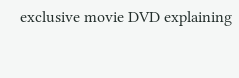exclusive movie DVD explaining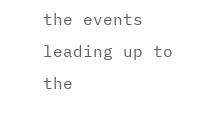the events leading up to the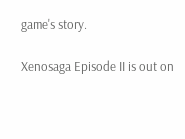game's story.

Xenosaga Episode II is out on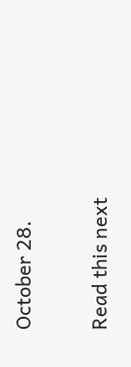October 28.

Read this next